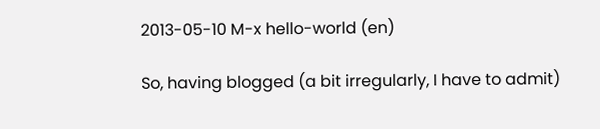2013-05-10 M-x hello-world (en)

So, having blogged (a bit irregularly, I have to admit)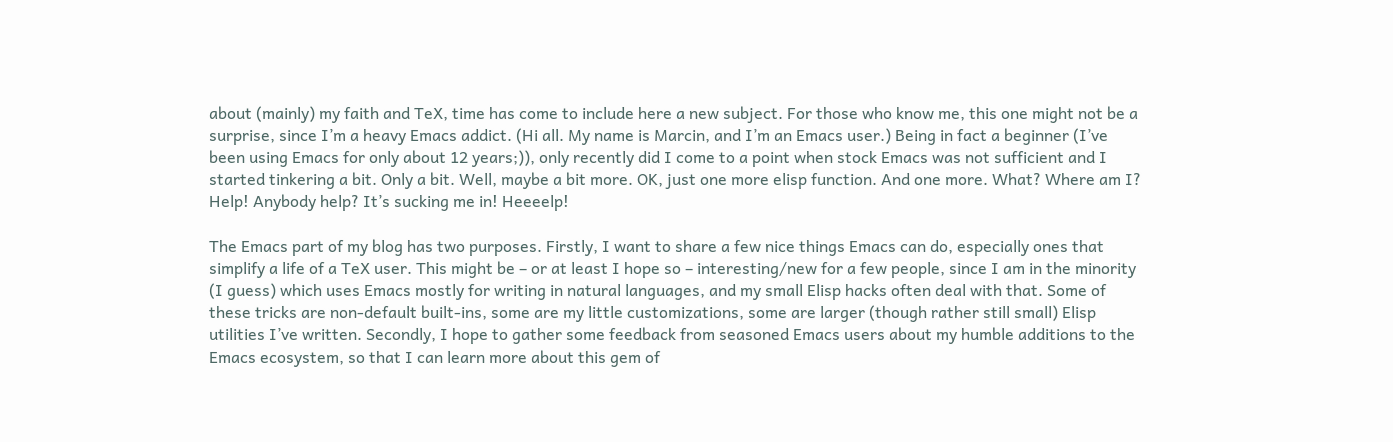about (mainly) my faith and TeX, time has come to include here a new subject. For those who know me, this one might not be a surprise, since I’m a heavy Emacs addict. (Hi all. My name is Marcin, and I’m an Emacs user.) Being in fact a beginner (I’ve been using Emacs for only about 12 years;)), only recently did I come to a point when stock Emacs was not sufficient and I started tinkering a bit. Only a bit. Well, maybe a bit more. OK, just one more elisp function. And one more. What? Where am I? Help! Anybody help? It’s sucking me in! Heeeelp!

The Emacs part of my blog has two purposes. Firstly, I want to share a few nice things Emacs can do, especially ones that simplify a life of a TeX user. This might be – or at least I hope so – interesting/new for a few people, since I am in the minority (I guess) which uses Emacs mostly for writing in natural languages, and my small Elisp hacks often deal with that. Some of these tricks are non-default built-ins, some are my little customizations, some are larger (though rather still small) Elisp utilities I’ve written. Secondly, I hope to gather some feedback from seasoned Emacs users about my humble additions to the Emacs ecosystem, so that I can learn more about this gem of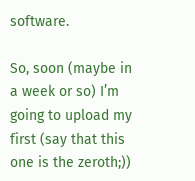software.

So, soon (maybe in a week or so) I’m going to upload my first (say that this one is the zeroth;))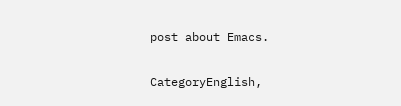post about Emacs.

CategoryEnglish,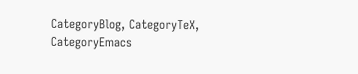CategoryBlog, CategoryTeX, CategoryEmacs